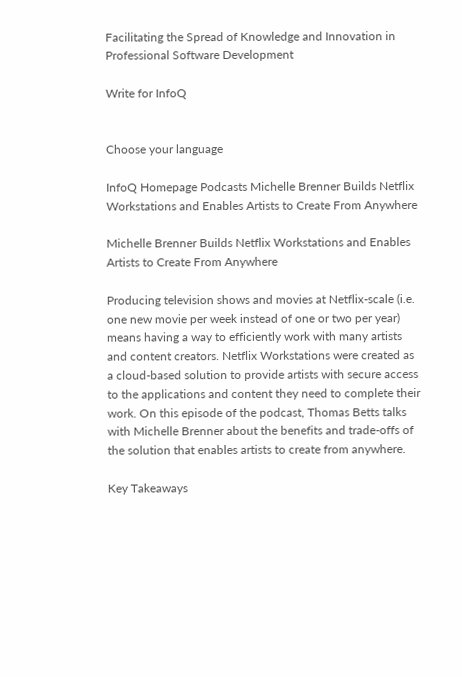Facilitating the Spread of Knowledge and Innovation in Professional Software Development

Write for InfoQ


Choose your language

InfoQ Homepage Podcasts Michelle Brenner Builds Netflix Workstations and Enables Artists to Create From Anywhere

Michelle Brenner Builds Netflix Workstations and Enables Artists to Create From Anywhere

Producing television shows and movies at Netflix-scale (i.e. one new movie per week instead of one or two per year) means having a way to efficiently work with many artists and content creators. Netflix Workstations were created as a cloud-based solution to provide artists with secure access to the applications and content they need to complete their work. On this episode of the podcast, Thomas Betts talks with Michelle Brenner about the benefits and trade-offs of the solution that enables artists to create from anywhere.

Key Takeaways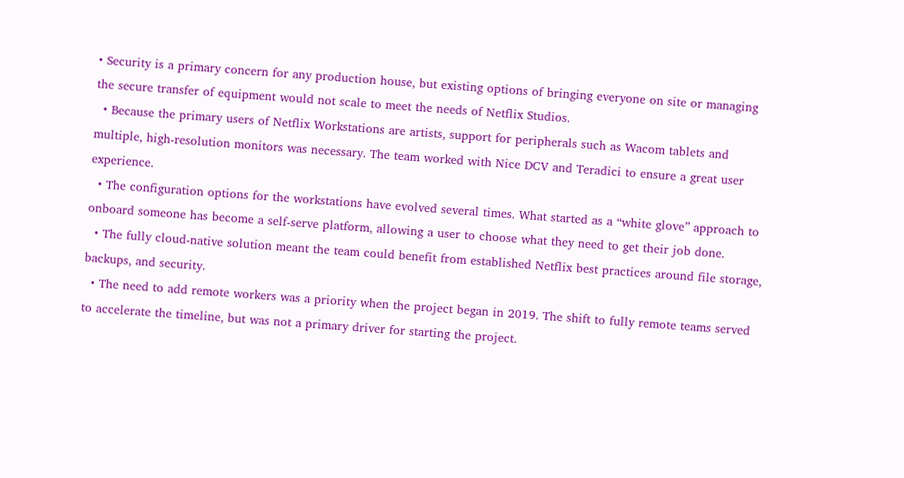• Security is a primary concern for any production house, but existing options of bringing everyone on site or managing the secure transfer of equipment would not scale to meet the needs of Netflix Studios.
  • Because the primary users of Netflix Workstations are artists, support for peripherals such as Wacom tablets and multiple, high-resolution monitors was necessary. The team worked with Nice DCV and Teradici to ensure a great user experience.
  • The configuration options for the workstations have evolved several times. What started as a “white glove” approach to onboard someone has become a self-serve platform, allowing a user to choose what they need to get their job done.
  • The fully cloud-native solution meant the team could benefit from established Netflix best practices around file storage, backups, and security.
  • The need to add remote workers was a priority when the project began in 2019. The shift to fully remote teams served to accelerate the timeline, but was not a primary driver for starting the project.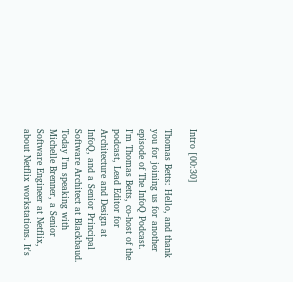Intro [00:30]

Thomas Betts: Hello, and thank you for joining us for another episode of The InfoQ Podcast. I'm Thomas Betts, co-host of the podcast, Lead Editor for Architecture and Design at InfoQ, and a Senior Principal Software Architect at Blackbaud. Today I'm speaking with Michelle Brenner, a Senior Software Engineer at Netflix, about Netflix workstations. It's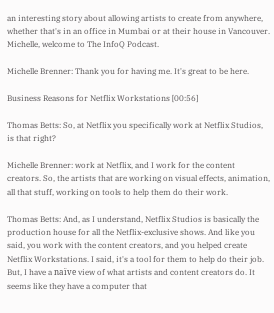an interesting story about allowing artists to create from anywhere, whether that's in an office in Mumbai or at their house in Vancouver. Michelle, welcome to The InfoQ Podcast.

Michelle Brenner: Thank you for having me. It's great to be here.

Business Reasons for Netflix Workstations [00:56]

Thomas Betts: So, at Netflix you specifically work at Netflix Studios, is that right?

Michelle Brenner: work at Netflix, and I work for the content creators. So, the artists that are working on visual effects, animation, all that stuff, working on tools to help them do their work.

Thomas Betts: And, as I understand, Netflix Studios is basically the production house for all the Netflix-exclusive shows. And like you said, you work with the content creators, and you helped create Netflix Workstations. I said, it's a tool for them to help do their job. But, I have a naïve view of what artists and content creators do. It seems like they have a computer that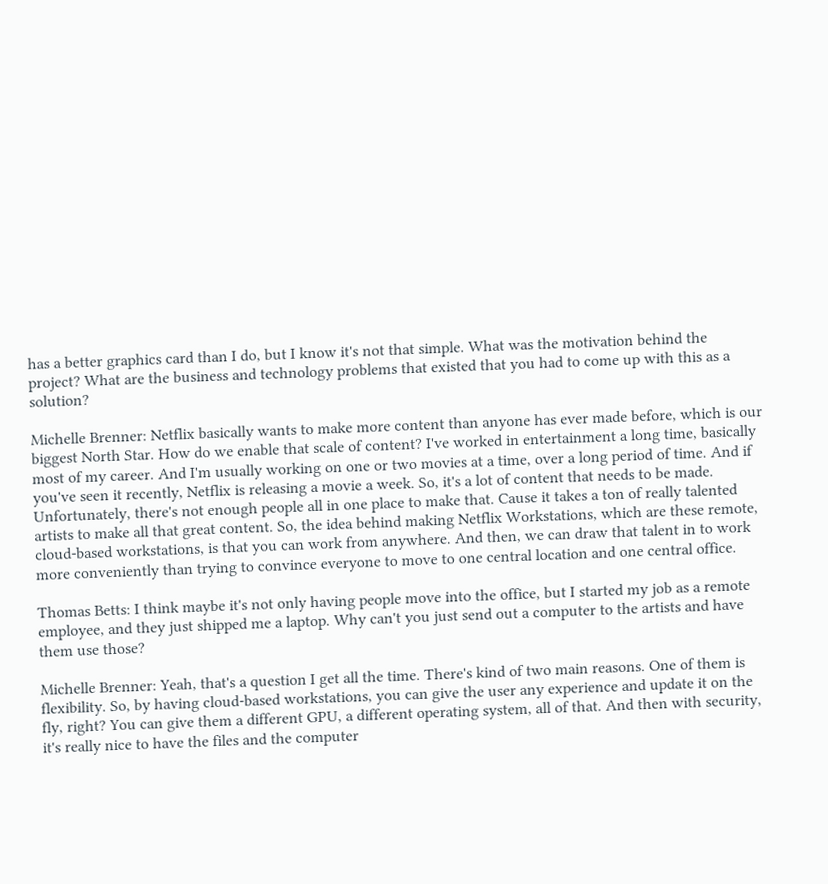has a better graphics card than I do, but I know it's not that simple. What was the motivation behind the project? What are the business and technology problems that existed that you had to come up with this as a solution?

Michelle Brenner: Netflix basically wants to make more content than anyone has ever made before, which is our biggest North Star. How do we enable that scale of content? I've worked in entertainment a long time, basically most of my career. And I'm usually working on one or two movies at a time, over a long period of time. And if you've seen it recently, Netflix is releasing a movie a week. So, it's a lot of content that needs to be made. Unfortunately, there's not enough people all in one place to make that. Cause it takes a ton of really talented artists to make all that great content. So, the idea behind making Netflix Workstations, which are these remote, cloud-based workstations, is that you can work from anywhere. And then, we can draw that talent in to work more conveniently than trying to convince everyone to move to one central location and one central office.

Thomas Betts: I think maybe it's not only having people move into the office, but I started my job as a remote employee, and they just shipped me a laptop. Why can't you just send out a computer to the artists and have them use those?

Michelle Brenner: Yeah, that's a question I get all the time. There's kind of two main reasons. One of them is flexibility. So, by having cloud-based workstations, you can give the user any experience and update it on the fly, right? You can give them a different GPU, a different operating system, all of that. And then with security, it's really nice to have the files and the computer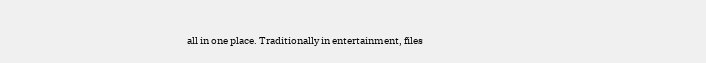all in one place. Traditionally in entertainment, files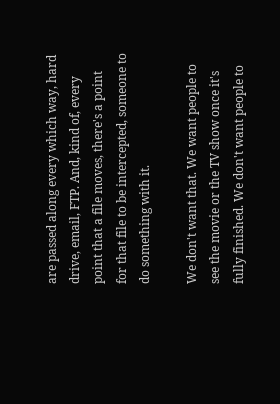are passed along every which way, hard drive, email, FTP. And, kind of, every point that a file moves, there's a point for that file to be intercepted, someone to do something with it.

We don't want that. We want people to see the movie or the TV show once it's fully finished. We don't want people to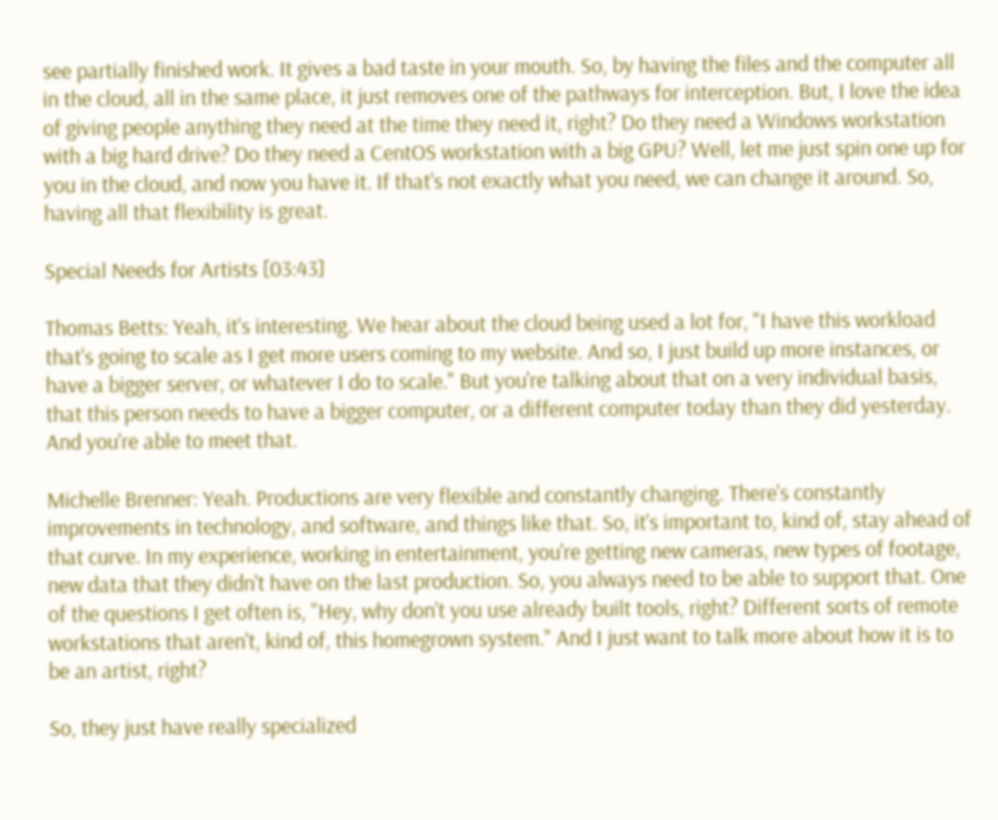see partially finished work. It gives a bad taste in your mouth. So, by having the files and the computer all in the cloud, all in the same place, it just removes one of the pathways for interception. But, I love the idea of giving people anything they need at the time they need it, right? Do they need a Windows workstation with a big hard drive? Do they need a CentOS workstation with a big GPU? Well, let me just spin one up for you in the cloud, and now you have it. If that's not exactly what you need, we can change it around. So, having all that flexibility is great.

Special Needs for Artists [03:43]

Thomas Betts: Yeah, it's interesting. We hear about the cloud being used a lot for, "I have this workload that's going to scale as I get more users coming to my website. And so, I just build up more instances, or have a bigger server, or whatever I do to scale." But you're talking about that on a very individual basis, that this person needs to have a bigger computer, or a different computer today than they did yesterday. And you're able to meet that.

Michelle Brenner: Yeah. Productions are very flexible and constantly changing. There's constantly improvements in technology, and software, and things like that. So, it's important to, kind of, stay ahead of that curve. In my experience, working in entertainment, you're getting new cameras, new types of footage, new data that they didn't have on the last production. So, you always need to be able to support that. One of the questions I get often is, "Hey, why don't you use already built tools, right? Different sorts of remote workstations that aren't, kind of, this homegrown system." And I just want to talk more about how it is to be an artist, right?

So, they just have really specialized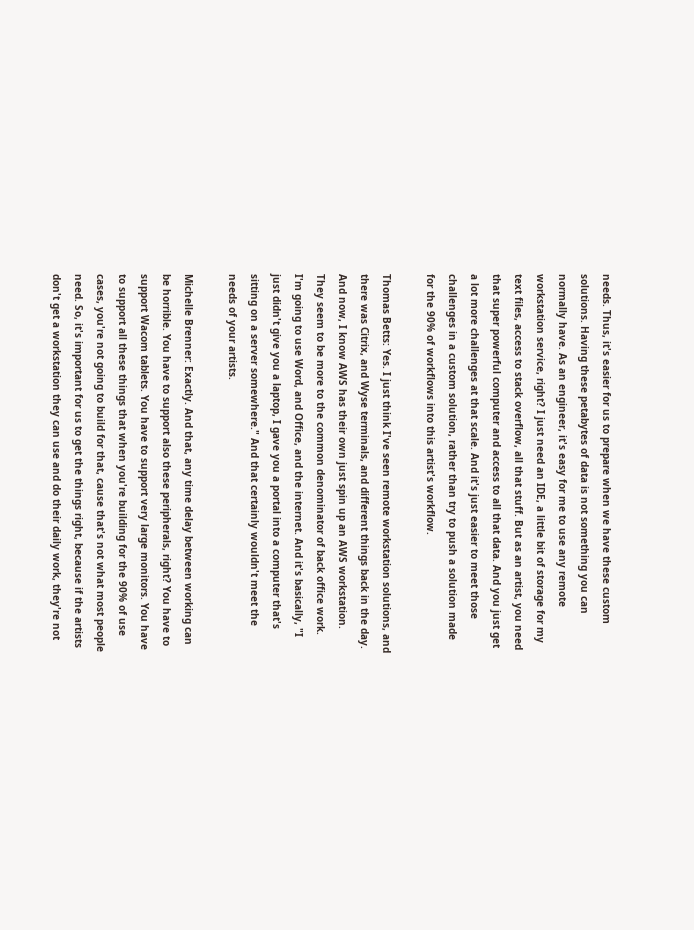needs. Thus, it's easier for us to prepare when we have these custom solutions. Having these petabytes of data is not something you can normally have. As an engineer, it's easy for me to use any remote workstation service, right? I just need an IDE, a little bit of storage for my text files, access to stack overflow, all that stuff. But as an artist, you need that super powerful computer and access to all that data. And you just get a lot more challenges at that scale. And it's just easier to meet those challenges in a custom solution, rather than try to push a solution made for the 90% of workflows into this artist's workflow.

Thomas Betts: Yes. I just think I've seen remote workstation solutions, and there was Citrix, and Wyse terminals, and different things back in the day. And now, I know AWS has their own just spin up an AWS workstation. They seem to be more to the common denominator of back office work. I'm going to use Word, and Office, and the internet. And it's basically, "I just didn't give you a laptop, I gave you a portal into a computer that's sitting on a server somewhere." And that certainly wouldn't meet the needs of your artists.

Michelle Brenner: Exactly. And that, any time delay between working can be horrible. You have to support also these peripherals, right? You have to support Wacom tablets. You have to support very large monitors. You have to support all these things that when you're building for the 90% of use cases, you're not going to build for that, cause that's not what most people need. So, it's important for us to get the things right, because if the artists don't get a workstation they can use and do their daily work, they're not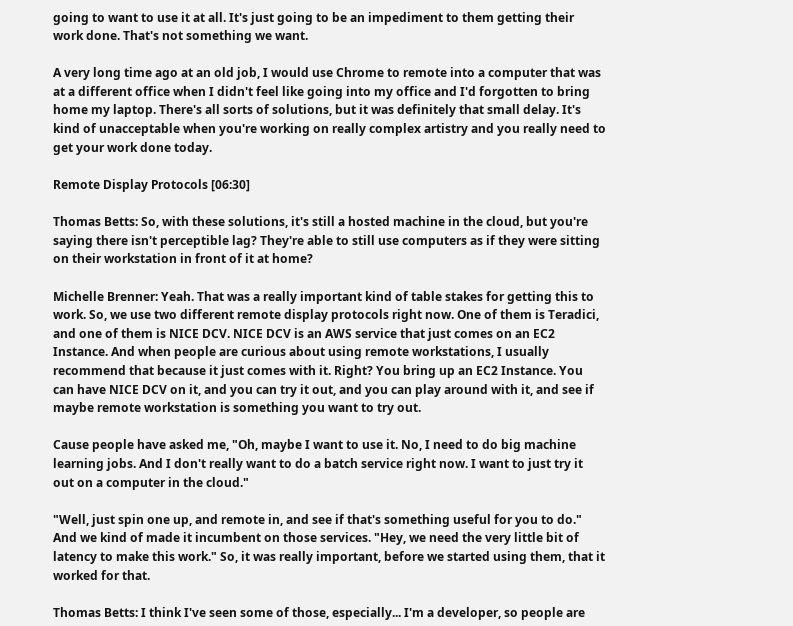going to want to use it at all. It's just going to be an impediment to them getting their work done. That's not something we want.

A very long time ago at an old job, I would use Chrome to remote into a computer that was at a different office when I didn't feel like going into my office and I'd forgotten to bring home my laptop. There's all sorts of solutions, but it was definitely that small delay. It's kind of unacceptable when you're working on really complex artistry and you really need to get your work done today.

Remote Display Protocols [06:30]

Thomas Betts: So, with these solutions, it's still a hosted machine in the cloud, but you're saying there isn't perceptible lag? They're able to still use computers as if they were sitting on their workstation in front of it at home?

Michelle Brenner: Yeah. That was a really important kind of table stakes for getting this to work. So, we use two different remote display protocols right now. One of them is Teradici, and one of them is NICE DCV. NICE DCV is an AWS service that just comes on an EC2 Instance. And when people are curious about using remote workstations, I usually recommend that because it just comes with it. Right? You bring up an EC2 Instance. You can have NICE DCV on it, and you can try it out, and you can play around with it, and see if maybe remote workstation is something you want to try out.

Cause people have asked me, "Oh, maybe I want to use it. No, I need to do big machine learning jobs. And I don't really want to do a batch service right now. I want to just try it out on a computer in the cloud."

"Well, just spin one up, and remote in, and see if that's something useful for you to do." And we kind of made it incumbent on those services. "Hey, we need the very little bit of latency to make this work." So, it was really important, before we started using them, that it worked for that.

Thomas Betts: I think I've seen some of those, especially... I'm a developer, so people are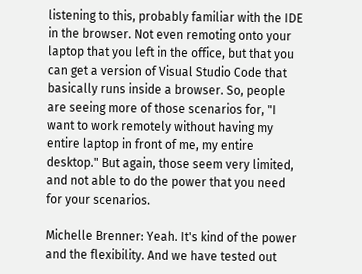listening to this, probably familiar with the IDE in the browser. Not even remoting onto your laptop that you left in the office, but that you can get a version of Visual Studio Code that basically runs inside a browser. So, people are seeing more of those scenarios for, "I want to work remotely without having my entire laptop in front of me, my entire desktop." But again, those seem very limited, and not able to do the power that you need for your scenarios.

Michelle Brenner: Yeah. It's kind of the power and the flexibility. And we have tested out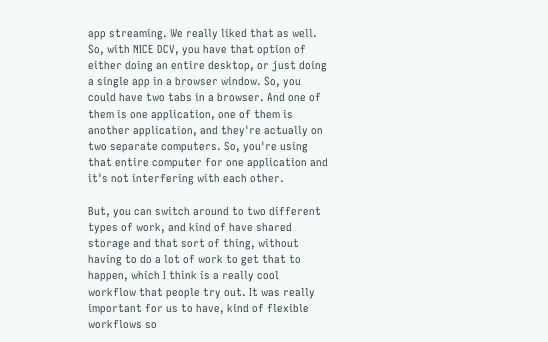app streaming. We really liked that as well. So, with NICE DCV, you have that option of either doing an entire desktop, or just doing a single app in a browser window. So, you could have two tabs in a browser. And one of them is one application, one of them is another application, and they're actually on two separate computers. So, you're using that entire computer for one application and it's not interfering with each other.

But, you can switch around to two different types of work, and kind of have shared storage and that sort of thing, without having to do a lot of work to get that to happen, which I think is a really cool workflow that people try out. It was really important for us to have, kind of flexible workflows so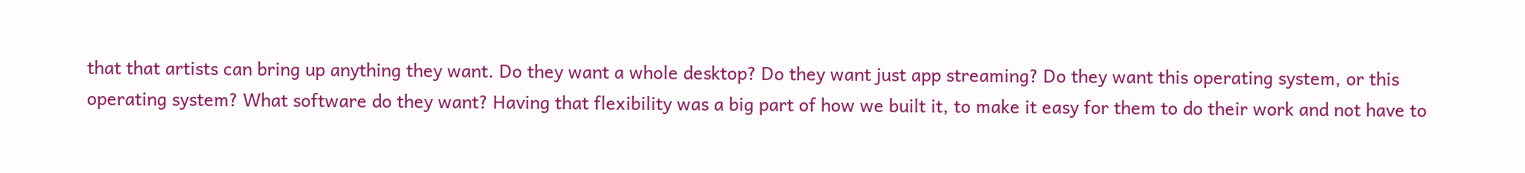that that artists can bring up anything they want. Do they want a whole desktop? Do they want just app streaming? Do they want this operating system, or this operating system? What software do they want? Having that flexibility was a big part of how we built it, to make it easy for them to do their work and not have to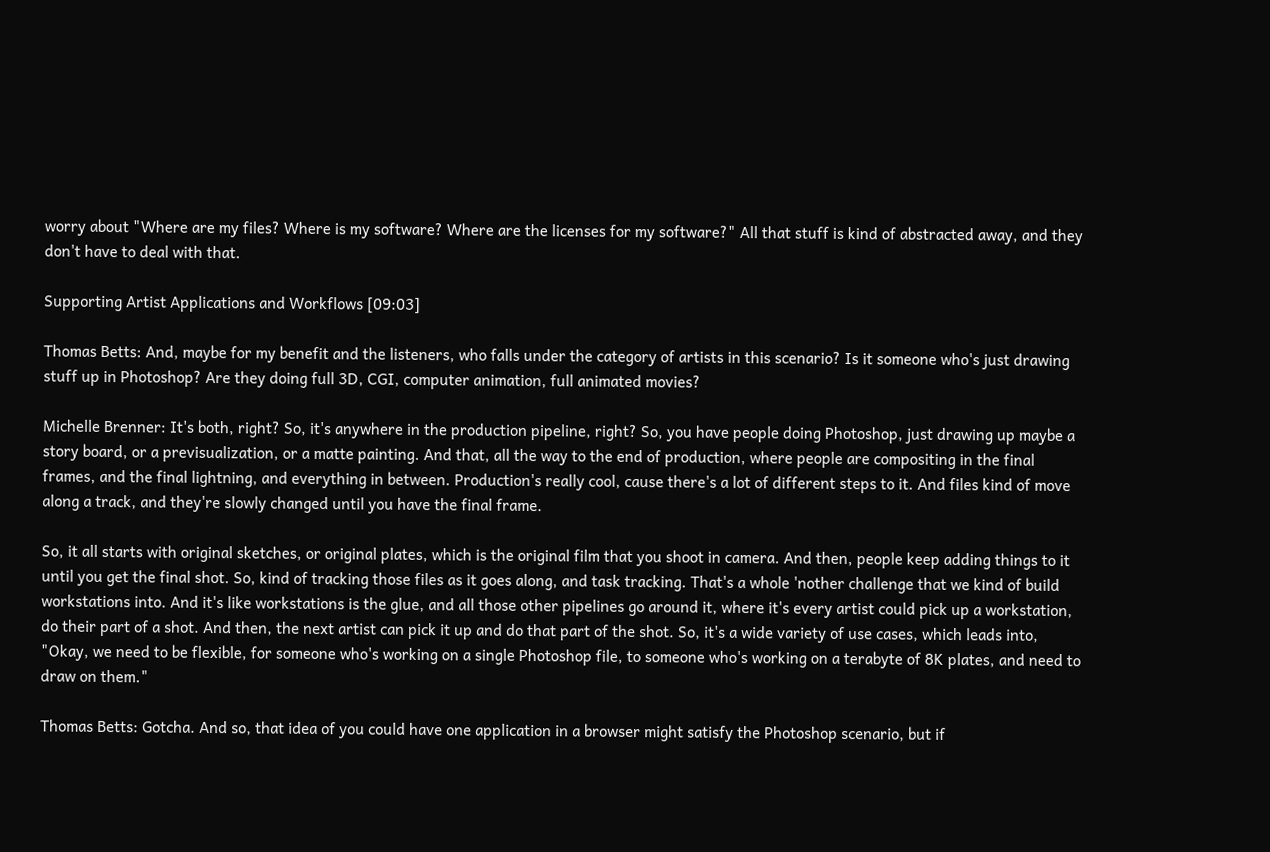worry about "Where are my files? Where is my software? Where are the licenses for my software?" All that stuff is kind of abstracted away, and they don't have to deal with that.

Supporting Artist Applications and Workflows [09:03]

Thomas Betts: And, maybe for my benefit and the listeners, who falls under the category of artists in this scenario? Is it someone who's just drawing stuff up in Photoshop? Are they doing full 3D, CGI, computer animation, full animated movies?

Michelle Brenner: It's both, right? So, it's anywhere in the production pipeline, right? So, you have people doing Photoshop, just drawing up maybe a story board, or a previsualization, or a matte painting. And that, all the way to the end of production, where people are compositing in the final frames, and the final lightning, and everything in between. Production's really cool, cause there's a lot of different steps to it. And files kind of move along a track, and they're slowly changed until you have the final frame.

So, it all starts with original sketches, or original plates, which is the original film that you shoot in camera. And then, people keep adding things to it until you get the final shot. So, kind of tracking those files as it goes along, and task tracking. That's a whole 'nother challenge that we kind of build workstations into. And it's like workstations is the glue, and all those other pipelines go around it, where it's every artist could pick up a workstation, do their part of a shot. And then, the next artist can pick it up and do that part of the shot. So, it's a wide variety of use cases, which leads into, "Okay, we need to be flexible, for someone who's working on a single Photoshop file, to someone who's working on a terabyte of 8K plates, and need to draw on them."

Thomas Betts: Gotcha. And so, that idea of you could have one application in a browser might satisfy the Photoshop scenario, but if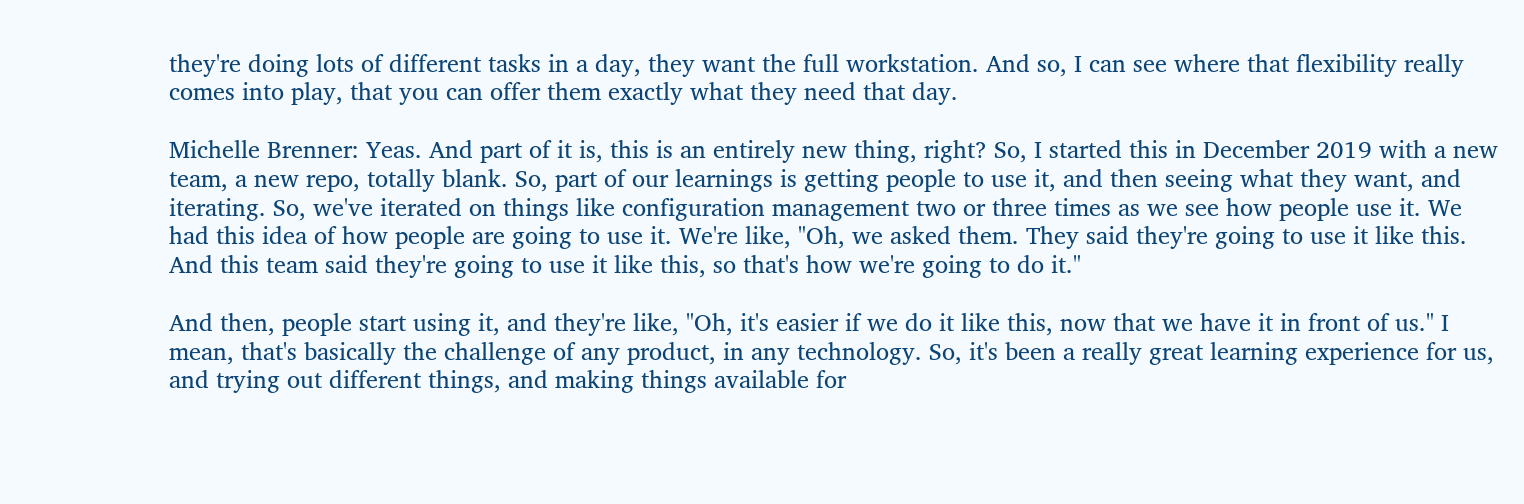they're doing lots of different tasks in a day, they want the full workstation. And so, I can see where that flexibility really comes into play, that you can offer them exactly what they need that day.

Michelle Brenner: Yeas. And part of it is, this is an entirely new thing, right? So, I started this in December 2019 with a new team, a new repo, totally blank. So, part of our learnings is getting people to use it, and then seeing what they want, and iterating. So, we've iterated on things like configuration management two or three times as we see how people use it. We had this idea of how people are going to use it. We're like, "Oh, we asked them. They said they're going to use it like this. And this team said they're going to use it like this, so that's how we're going to do it."

And then, people start using it, and they're like, "Oh, it's easier if we do it like this, now that we have it in front of us." I mean, that's basically the challenge of any product, in any technology. So, it's been a really great learning experience for us, and trying out different things, and making things available for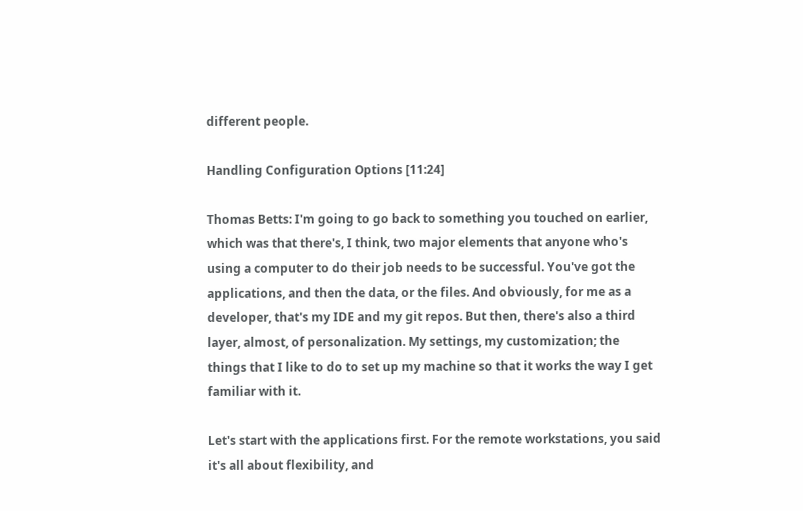different people.

Handling Configuration Options [11:24]

Thomas Betts: I'm going to go back to something you touched on earlier, which was that there's, I think, two major elements that anyone who's using a computer to do their job needs to be successful. You've got the applications, and then the data, or the files. And obviously, for me as a developer, that's my IDE and my git repos. But then, there's also a third layer, almost, of personalization. My settings, my customization; the things that I like to do to set up my machine so that it works the way I get familiar with it.

Let's start with the applications first. For the remote workstations, you said it's all about flexibility, and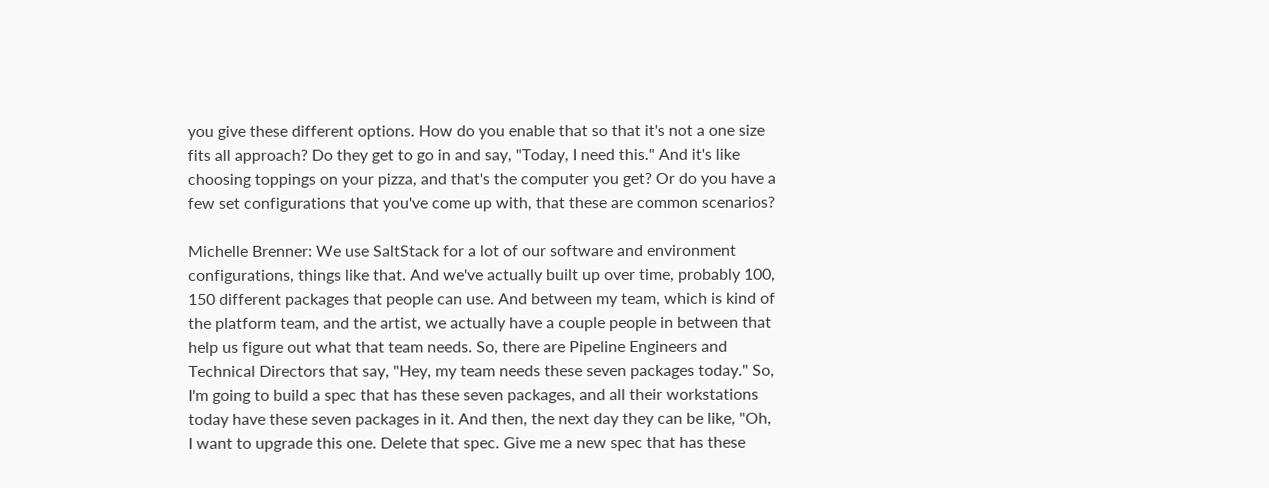you give these different options. How do you enable that so that it's not a one size fits all approach? Do they get to go in and say, "Today, I need this." And it's like choosing toppings on your pizza, and that's the computer you get? Or do you have a few set configurations that you've come up with, that these are common scenarios?

Michelle Brenner: We use SaltStack for a lot of our software and environment configurations, things like that. And we've actually built up over time, probably 100, 150 different packages that people can use. And between my team, which is kind of the platform team, and the artist, we actually have a couple people in between that help us figure out what that team needs. So, there are Pipeline Engineers and Technical Directors that say, "Hey, my team needs these seven packages today." So, I'm going to build a spec that has these seven packages, and all their workstations today have these seven packages in it. And then, the next day they can be like, "Oh, I want to upgrade this one. Delete that spec. Give me a new spec that has these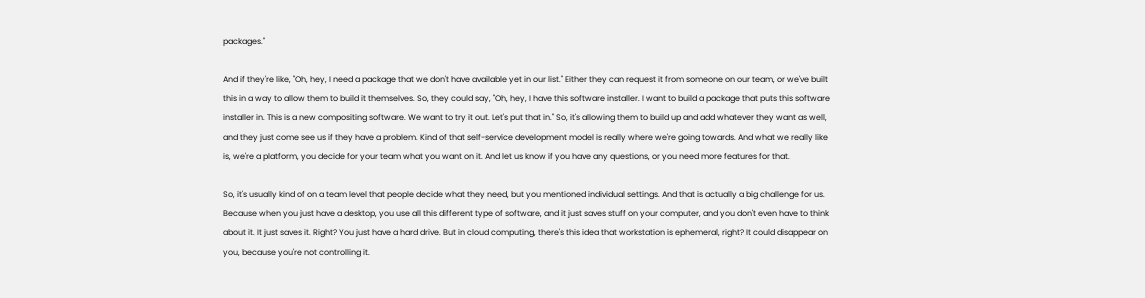packages."

And if they're like, "Oh, hey, I need a package that we don't have available yet in our list." Either they can request it from someone on our team, or we've built this in a way to allow them to build it themselves. So, they could say, "Oh, hey, I have this software installer. I want to build a package that puts this software installer in. This is a new compositing software. We want to try it out. Let's put that in." So, it's allowing them to build up and add whatever they want as well, and they just come see us if they have a problem. Kind of that self-service development model is really where we're going towards. And what we really like is, we're a platform, you decide for your team what you want on it. And let us know if you have any questions, or you need more features for that.

So, it's usually kind of on a team level that people decide what they need, but you mentioned individual settings. And that is actually a big challenge for us. Because when you just have a desktop, you use all this different type of software, and it just saves stuff on your computer, and you don't even have to think about it. It just saves it. Right? You just have a hard drive. But in cloud computing, there's this idea that workstation is ephemeral, right? It could disappear on you, because you're not controlling it.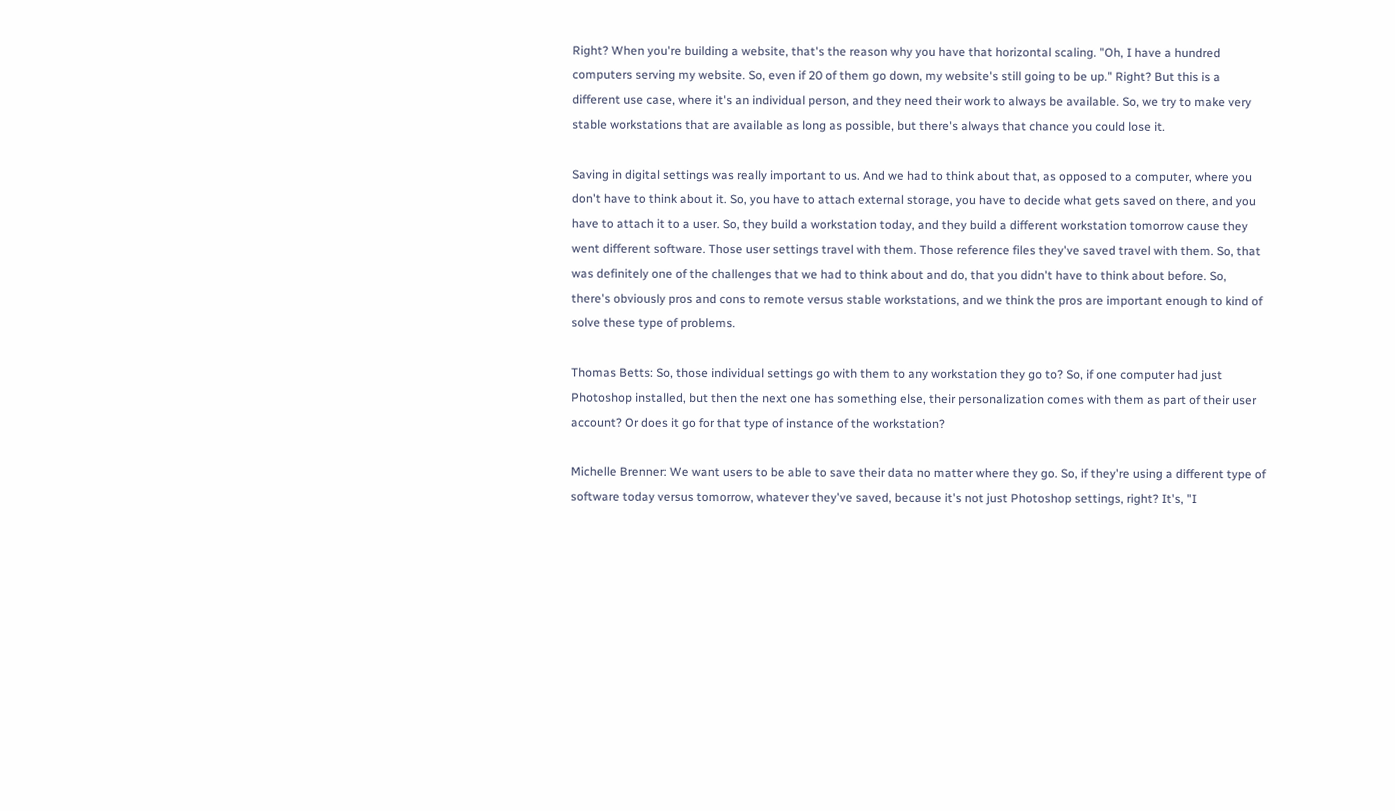Right? When you're building a website, that's the reason why you have that horizontal scaling. "Oh, I have a hundred computers serving my website. So, even if 20 of them go down, my website's still going to be up." Right? But this is a different use case, where it's an individual person, and they need their work to always be available. So, we try to make very stable workstations that are available as long as possible, but there's always that chance you could lose it.

Saving in digital settings was really important to us. And we had to think about that, as opposed to a computer, where you don't have to think about it. So, you have to attach external storage, you have to decide what gets saved on there, and you have to attach it to a user. So, they build a workstation today, and they build a different workstation tomorrow cause they went different software. Those user settings travel with them. Those reference files they've saved travel with them. So, that was definitely one of the challenges that we had to think about and do, that you didn't have to think about before. So, there's obviously pros and cons to remote versus stable workstations, and we think the pros are important enough to kind of solve these type of problems.

Thomas Betts: So, those individual settings go with them to any workstation they go to? So, if one computer had just Photoshop installed, but then the next one has something else, their personalization comes with them as part of their user account? Or does it go for that type of instance of the workstation?

Michelle Brenner: We want users to be able to save their data no matter where they go. So, if they're using a different type of software today versus tomorrow, whatever they've saved, because it's not just Photoshop settings, right? It's, "I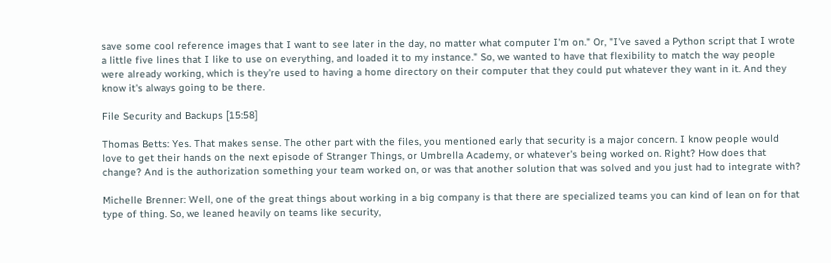save some cool reference images that I want to see later in the day, no matter what computer I'm on." Or, "I've saved a Python script that I wrote a little five lines that I like to use on everything, and loaded it to my instance." So, we wanted to have that flexibility to match the way people were already working, which is they're used to having a home directory on their computer that they could put whatever they want in it. And they know it's always going to be there.

File Security and Backups [15:58]

Thomas Betts: Yes. That makes sense. The other part with the files, you mentioned early that security is a major concern. I know people would love to get their hands on the next episode of Stranger Things, or Umbrella Academy, or whatever's being worked on. Right? How does that change? And is the authorization something your team worked on, or was that another solution that was solved and you just had to integrate with?

Michelle Brenner: Well, one of the great things about working in a big company is that there are specialized teams you can kind of lean on for that type of thing. So, we leaned heavily on teams like security,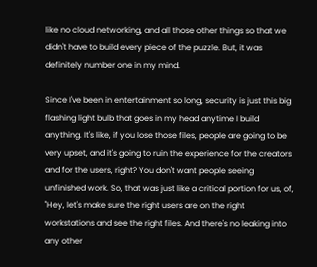like no cloud networking, and all those other things so that we didn't have to build every piece of the puzzle. But, it was definitely number one in my mind.

Since I've been in entertainment so long, security is just this big flashing light bulb that goes in my head anytime I build anything. It's like, if you lose those files, people are going to be very upset, and it's going to ruin the experience for the creators and for the users, right? You don't want people seeing unfinished work. So, that was just like a critical portion for us, of, "Hey, let's make sure the right users are on the right workstations and see the right files. And there's no leaking into any other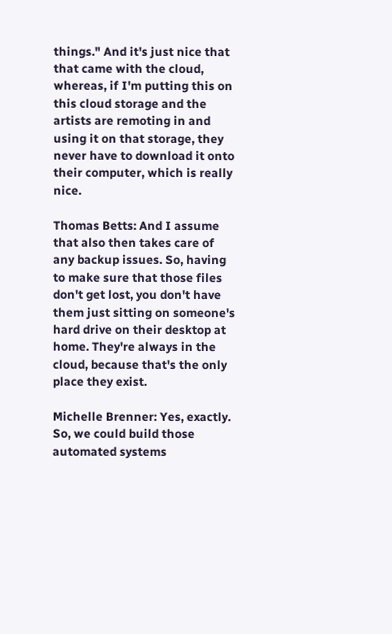things." And it's just nice that that came with the cloud, whereas, if I'm putting this on this cloud storage and the artists are remoting in and using it on that storage, they never have to download it onto their computer, which is really nice.

Thomas Betts: And I assume that also then takes care of any backup issues. So, having to make sure that those files don't get lost, you don't have them just sitting on someone's hard drive on their desktop at home. They're always in the cloud, because that's the only place they exist.

Michelle Brenner: Yes, exactly. So, we could build those automated systems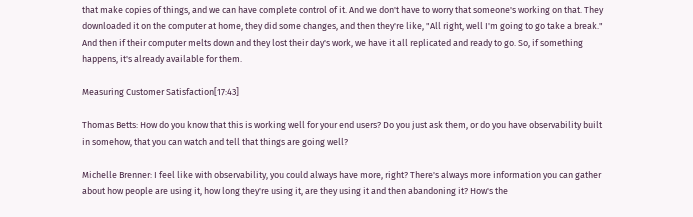that make copies of things, and we can have complete control of it. And we don't have to worry that someone's working on that. They downloaded it on the computer at home, they did some changes, and then they're like, "All right, well I'm going to go take a break." And then if their computer melts down and they lost their day's work, we have it all replicated and ready to go. So, if something happens, it's already available for them.

Measuring Customer Satisfaction[17:43]

Thomas Betts: How do you know that this is working well for your end users? Do you just ask them, or do you have observability built in somehow, that you can watch and tell that things are going well?

Michelle Brenner: I feel like with observability, you could always have more, right? There's always more information you can gather about how people are using it, how long they're using it, are they using it and then abandoning it? How's the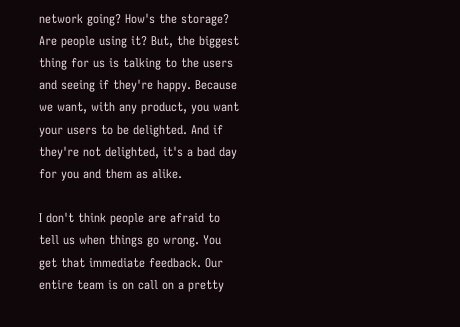network going? How's the storage? Are people using it? But, the biggest thing for us is talking to the users and seeing if they're happy. Because we want, with any product, you want your users to be delighted. And if they're not delighted, it's a bad day for you and them as alike.

I don't think people are afraid to tell us when things go wrong. You get that immediate feedback. Our entire team is on call on a pretty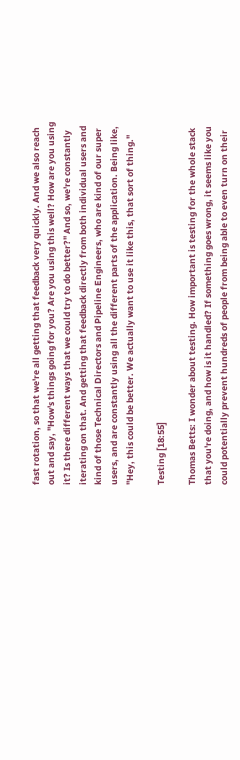fast rotation, so that we're all getting that feedback very quickly. And we also reach out and say, "How's things going for you? Are you using this well? How are you using it? Is there different ways that we could try to do better?" And so, we're constantly iterating on that. And getting that feedback directly from both individual users and kind of those Technical Directors and Pipeline Engineers, who are kind of our super users, and are constantly using all the different parts of the application. Being like, "Hey, this could be better. We actually want to use it like this, that sort of thing."

Testing [18:55]

Thomas Betts: I wonder about testing. How important is testing for the whole stack that you're doing, and how is it handled? If something goes wrong, it seems like you could potentially prevent hundreds of people from being able to even turn on their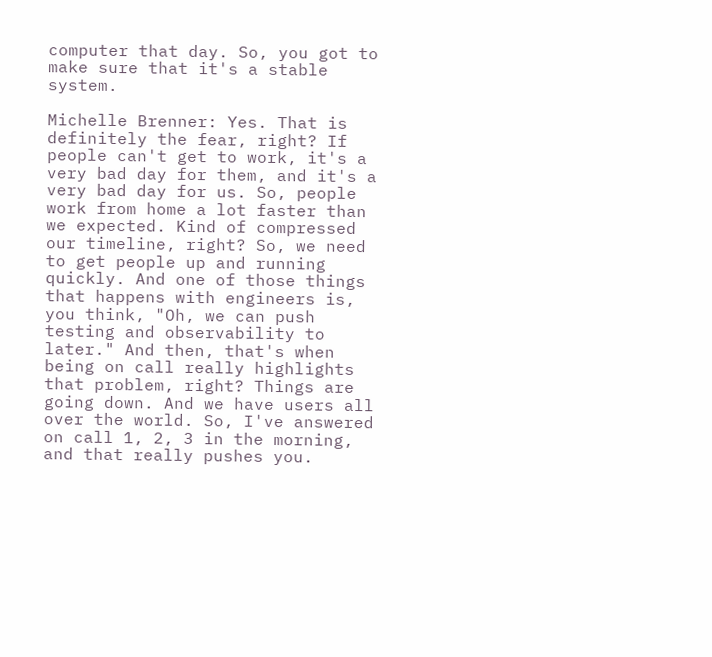computer that day. So, you got to make sure that it's a stable system.

Michelle Brenner: Yes. That is definitely the fear, right? If people can't get to work, it's a very bad day for them, and it's a very bad day for us. So, people work from home a lot faster than we expected. Kind of compressed our timeline, right? So, we need to get people up and running quickly. And one of those things that happens with engineers is, you think, "Oh, we can push testing and observability to later." And then, that's when being on call really highlights that problem, right? Things are going down. And we have users all over the world. So, I've answered on call 1, 2, 3 in the morning, and that really pushes you.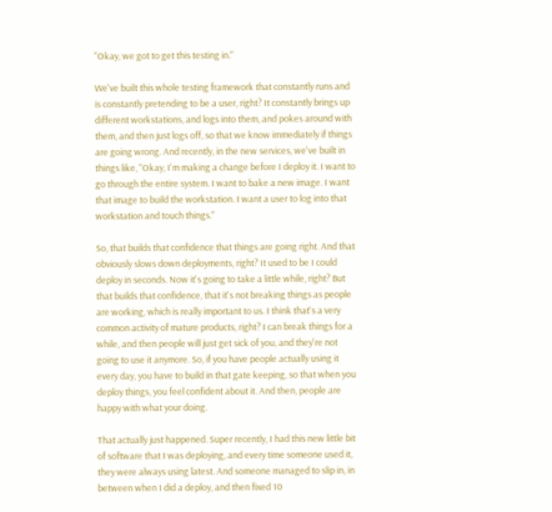"Okay, we got to get this testing in."

We've built this whole testing framework that constantly runs and is constantly pretending to be a user, right? It constantly brings up different workstations, and logs into them, and pokes around with them, and then just logs off, so that we know immediately if things are going wrong. And recently, in the new services, we've built in things like, "Okay, I'm making a change before I deploy it. I want to go through the entire system. I want to bake a new image. I want that image to build the workstation. I want a user to log into that workstation and touch things."

So, that builds that confidence that things are going right. And that obviously slows down deployments, right? It used to be I could deploy in seconds. Now it's going to take a little while, right? But that builds that confidence, that it's not breaking things as people are working, which is really important to us. I think that's a very common activity of mature products, right? I can break things for a while, and then people will just get sick of you, and they're not going to use it anymore. So, if you have people actually using it every day, you have to build in that gate keeping, so that when you deploy things, you feel confident about it. And then, people are happy with what your doing.

That actually just happened. Super recently, I had this new little bit of software that I was deploying, and every time someone used it, they were always using latest. And someone managed to slip in, in between when I did a deploy, and then fixed 10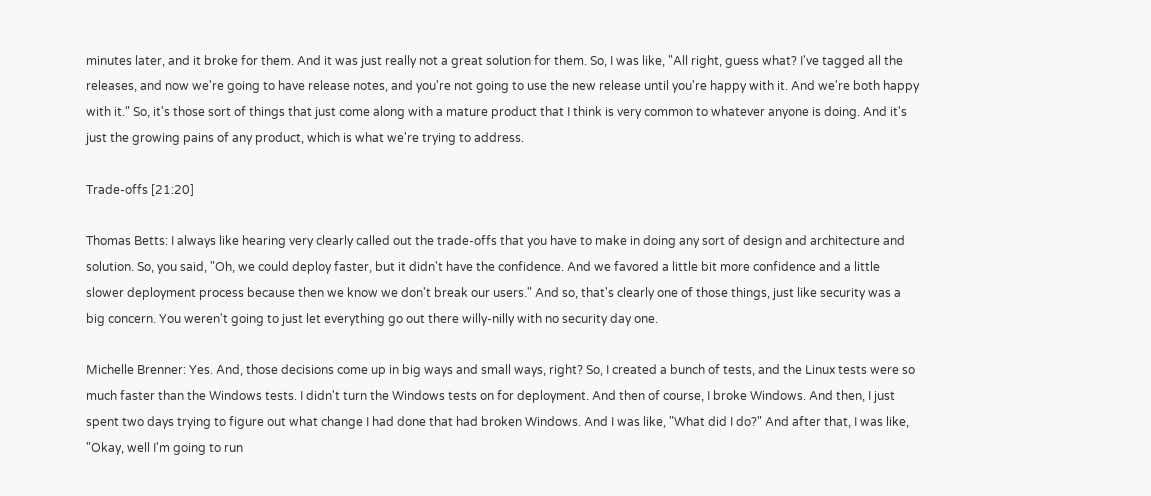minutes later, and it broke for them. And it was just really not a great solution for them. So, I was like, "All right, guess what? I've tagged all the releases, and now we're going to have release notes, and you're not going to use the new release until you're happy with it. And we're both happy with it." So, it's those sort of things that just come along with a mature product that I think is very common to whatever anyone is doing. And it's just the growing pains of any product, which is what we're trying to address.

Trade-offs [21:20]

Thomas Betts: I always like hearing very clearly called out the trade-offs that you have to make in doing any sort of design and architecture and solution. So, you said, "Oh, we could deploy faster, but it didn't have the confidence. And we favored a little bit more confidence and a little slower deployment process because then we know we don't break our users." And so, that's clearly one of those things, just like security was a big concern. You weren't going to just let everything go out there willy-nilly with no security day one.

Michelle Brenner: Yes. And, those decisions come up in big ways and small ways, right? So, I created a bunch of tests, and the Linux tests were so much faster than the Windows tests. I didn't turn the Windows tests on for deployment. And then of course, I broke Windows. And then, I just spent two days trying to figure out what change I had done that had broken Windows. And I was like, "What did I do?" And after that, I was like, "Okay, well I'm going to run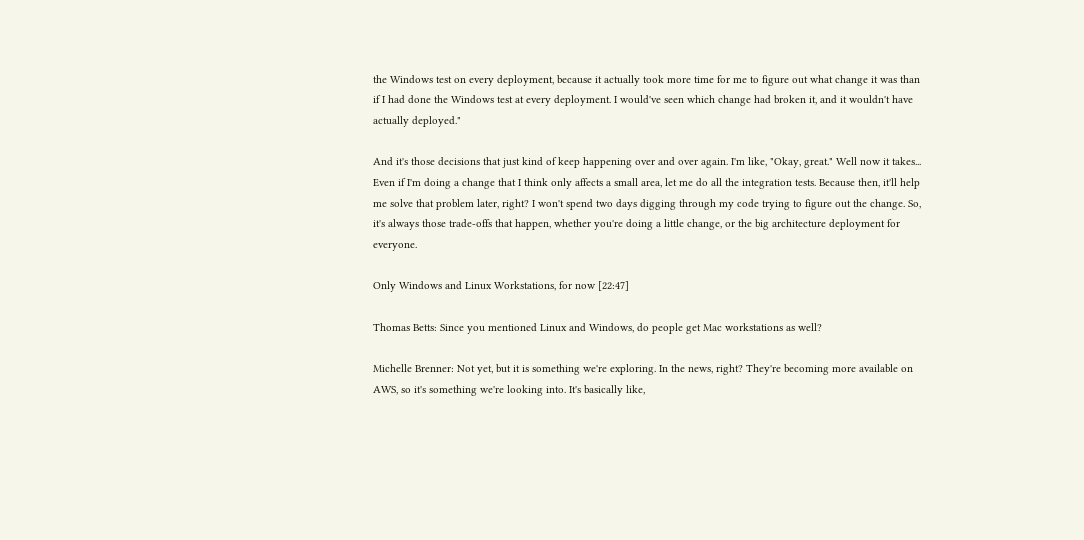the Windows test on every deployment, because it actually took more time for me to figure out what change it was than if I had done the Windows test at every deployment. I would've seen which change had broken it, and it wouldn't have actually deployed."

And it's those decisions that just kind of keep happening over and over again. I'm like, "Okay, great." Well now it takes... Even if I'm doing a change that I think only affects a small area, let me do all the integration tests. Because then, it'll help me solve that problem later, right? I won't spend two days digging through my code trying to figure out the change. So, it's always those trade-offs that happen, whether you're doing a little change, or the big architecture deployment for everyone.

Only Windows and Linux Workstations, for now [22:47]

Thomas Betts: Since you mentioned Linux and Windows, do people get Mac workstations as well?

Michelle Brenner: Not yet, but it is something we're exploring. In the news, right? They're becoming more available on AWS, so it's something we're looking into. It's basically like,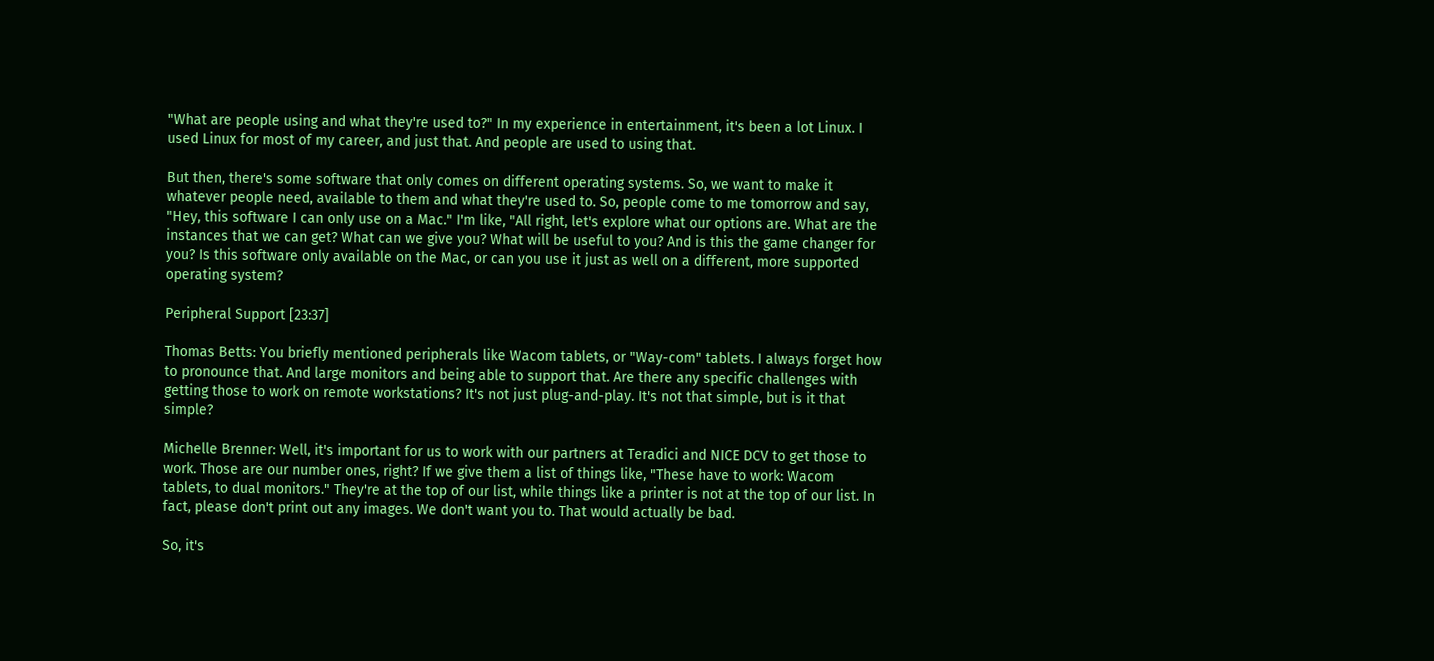"What are people using and what they're used to?" In my experience in entertainment, it's been a lot Linux. I used Linux for most of my career, and just that. And people are used to using that.

But then, there's some software that only comes on different operating systems. So, we want to make it whatever people need, available to them and what they're used to. So, people come to me tomorrow and say, "Hey, this software I can only use on a Mac." I'm like, "All right, let's explore what our options are. What are the instances that we can get? What can we give you? What will be useful to you? And is this the game changer for you? Is this software only available on the Mac, or can you use it just as well on a different, more supported operating system?

Peripheral Support [23:37]

Thomas Betts: You briefly mentioned peripherals like Wacom tablets, or "Way-com" tablets. I always forget how to pronounce that. And large monitors and being able to support that. Are there any specific challenges with getting those to work on remote workstations? It's not just plug-and-play. It's not that simple, but is it that simple?

Michelle Brenner: Well, it's important for us to work with our partners at Teradici and NICE DCV to get those to work. Those are our number ones, right? If we give them a list of things like, "These have to work: Wacom tablets, to dual monitors." They're at the top of our list, while things like a printer is not at the top of our list. In fact, please don't print out any images. We don't want you to. That would actually be bad.

So, it's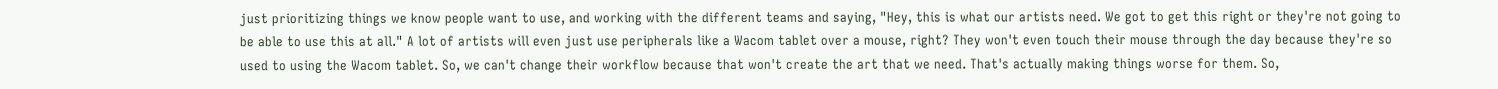just prioritizing things we know people want to use, and working with the different teams and saying, "Hey, this is what our artists need. We got to get this right or they're not going to be able to use this at all." A lot of artists will even just use peripherals like a Wacom tablet over a mouse, right? They won't even touch their mouse through the day because they're so used to using the Wacom tablet. So, we can't change their workflow because that won't create the art that we need. That's actually making things worse for them. So,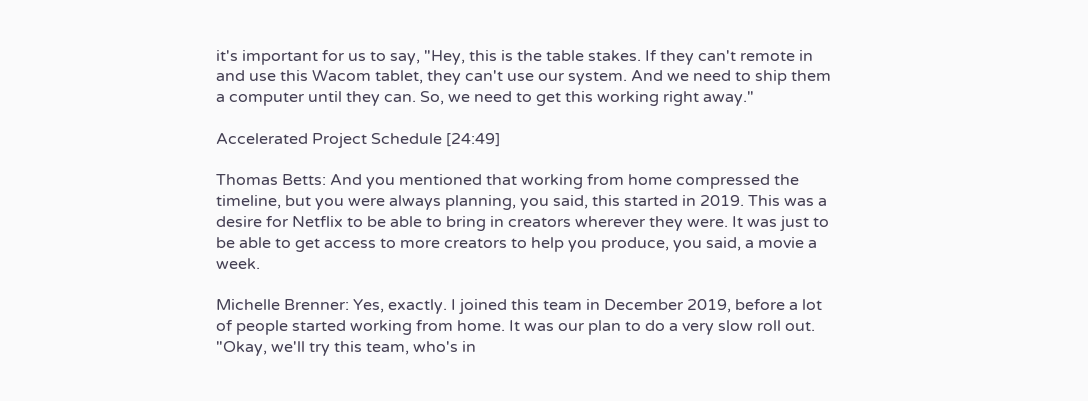it's important for us to say, "Hey, this is the table stakes. If they can't remote in and use this Wacom tablet, they can't use our system. And we need to ship them a computer until they can. So, we need to get this working right away."

Accelerated Project Schedule [24:49]

Thomas Betts: And you mentioned that working from home compressed the timeline, but you were always planning, you said, this started in 2019. This was a desire for Netflix to be able to bring in creators wherever they were. It was just to be able to get access to more creators to help you produce, you said, a movie a week.

Michelle Brenner: Yes, exactly. I joined this team in December 2019, before a lot of people started working from home. It was our plan to do a very slow roll out. "Okay, we'll try this team, who's in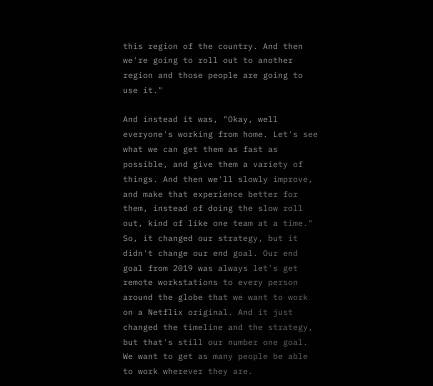this region of the country. And then we're going to roll out to another region and those people are going to use it."

And instead it was, "Okay, well everyone's working from home. Let's see what we can get them as fast as possible, and give them a variety of things. And then we'll slowly improve, and make that experience better for them, instead of doing the slow roll out, kind of like one team at a time." So, it changed our strategy, but it didn't change our end goal. Our end goal from 2019 was always let's get remote workstations to every person around the globe that we want to work on a Netflix original. And it just changed the timeline and the strategy, but that's still our number one goal. We want to get as many people be able to work wherever they are.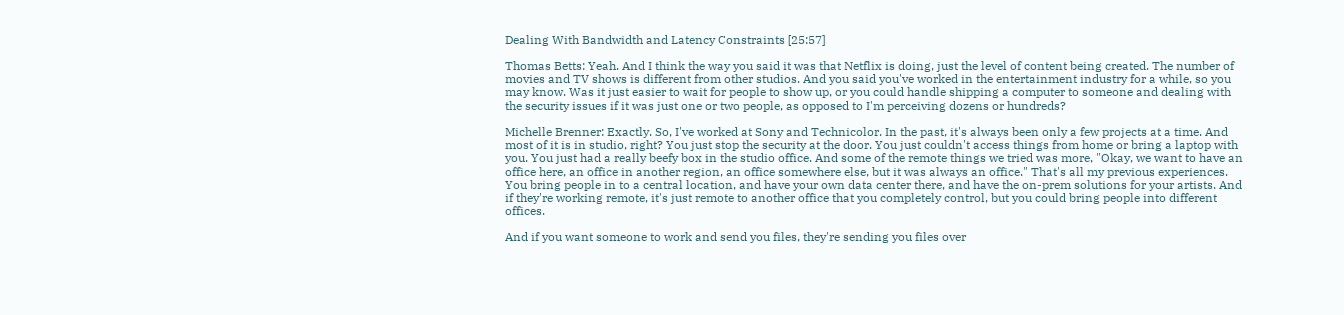Dealing With Bandwidth and Latency Constraints [25:57]

Thomas Betts: Yeah. And I think the way you said it was that Netflix is doing, just the level of content being created. The number of movies and TV shows is different from other studios. And you said you've worked in the entertainment industry for a while, so you may know. Was it just easier to wait for people to show up, or you could handle shipping a computer to someone and dealing with the security issues if it was just one or two people, as opposed to I'm perceiving dozens or hundreds?

Michelle Brenner: Exactly. So, I've worked at Sony and Technicolor. In the past, it's always been only a few projects at a time. And most of it is in studio, right? You just stop the security at the door. You just couldn't access things from home or bring a laptop with you. You just had a really beefy box in the studio office. And some of the remote things we tried was more, "Okay, we want to have an office here, an office in another region, an office somewhere else, but it was always an office." That's all my previous experiences. You bring people in to a central location, and have your own data center there, and have the on-prem solutions for your artists. And if they're working remote, it's just remote to another office that you completely control, but you could bring people into different offices.

And if you want someone to work and send you files, they're sending you files over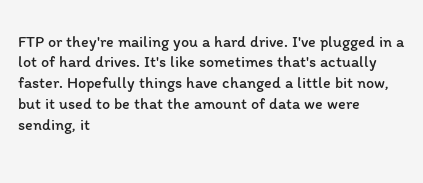FTP or they're mailing you a hard drive. I've plugged in a lot of hard drives. It's like sometimes that's actually faster. Hopefully things have changed a little bit now, but it used to be that the amount of data we were sending, it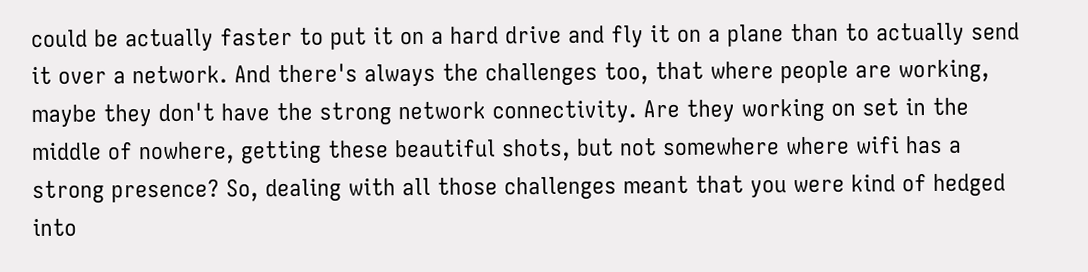could be actually faster to put it on a hard drive and fly it on a plane than to actually send it over a network. And there's always the challenges too, that where people are working, maybe they don't have the strong network connectivity. Are they working on set in the middle of nowhere, getting these beautiful shots, but not somewhere where wifi has a strong presence? So, dealing with all those challenges meant that you were kind of hedged into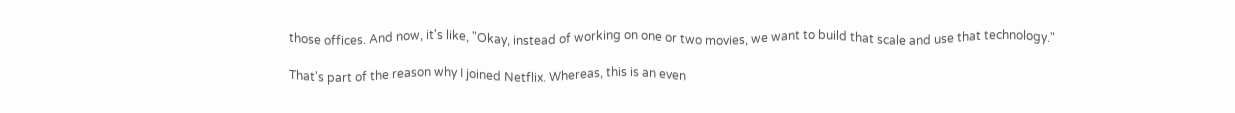those offices. And now, it's like, "Okay, instead of working on one or two movies, we want to build that scale and use that technology."

That's part of the reason why I joined Netflix. Whereas, this is an even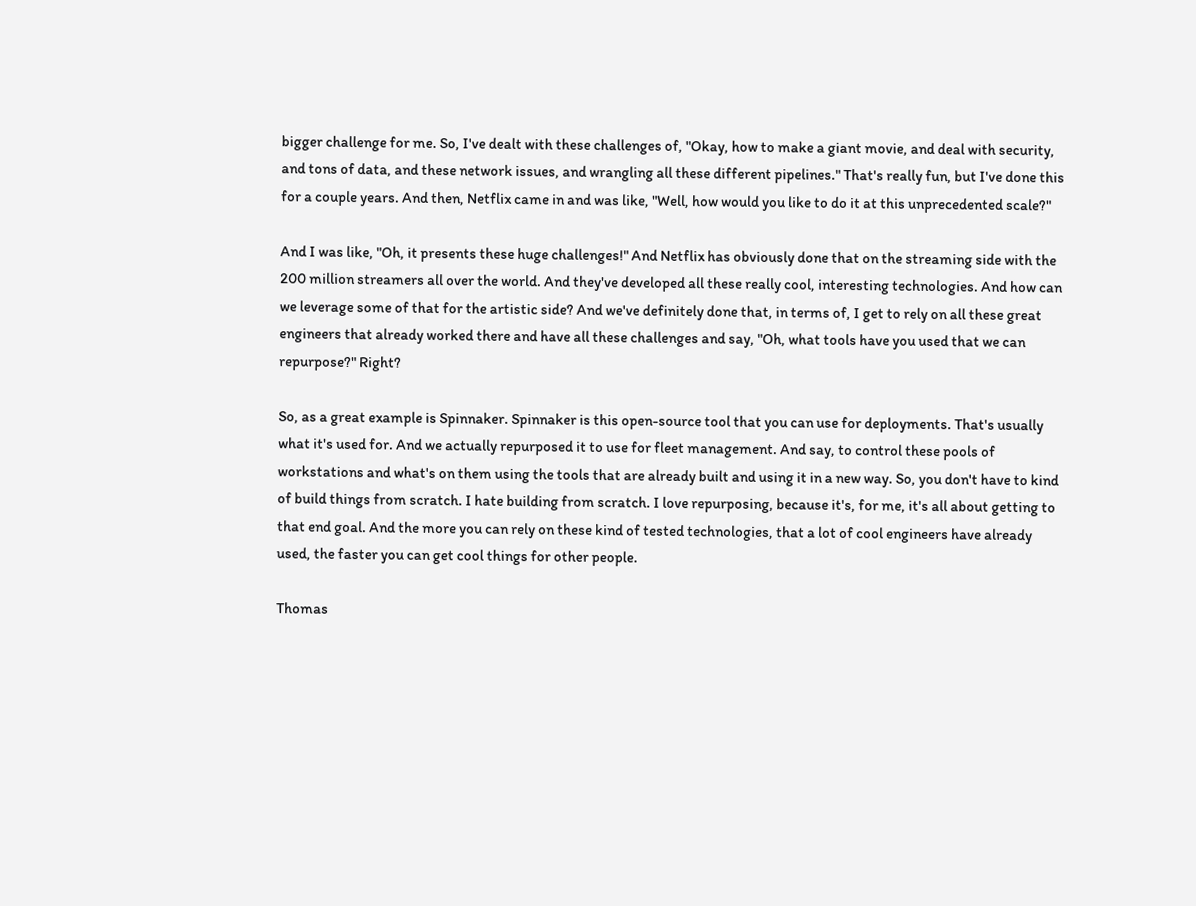bigger challenge for me. So, I've dealt with these challenges of, "Okay, how to make a giant movie, and deal with security, and tons of data, and these network issues, and wrangling all these different pipelines." That's really fun, but I've done this for a couple years. And then, Netflix came in and was like, "Well, how would you like to do it at this unprecedented scale?"

And I was like, "Oh, it presents these huge challenges!" And Netflix has obviously done that on the streaming side with the 200 million streamers all over the world. And they've developed all these really cool, interesting technologies. And how can we leverage some of that for the artistic side? And we've definitely done that, in terms of, I get to rely on all these great engineers that already worked there and have all these challenges and say, "Oh, what tools have you used that we can repurpose?" Right?

So, as a great example is Spinnaker. Spinnaker is this open-source tool that you can use for deployments. That's usually what it's used for. And we actually repurposed it to use for fleet management. And say, to control these pools of workstations and what's on them using the tools that are already built and using it in a new way. So, you don't have to kind of build things from scratch. I hate building from scratch. I love repurposing, because it's, for me, it's all about getting to that end goal. And the more you can rely on these kind of tested technologies, that a lot of cool engineers have already used, the faster you can get cool things for other people.

Thomas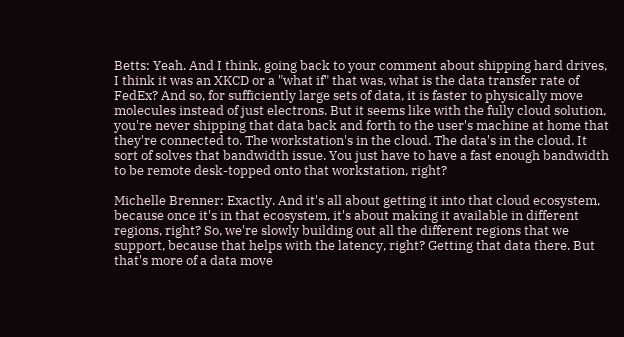Betts: Yeah. And I think, going back to your comment about shipping hard drives, I think it was an XKCD or a "what if" that was, what is the data transfer rate of FedEx? And so, for sufficiently large sets of data, it is faster to physically move molecules instead of just electrons. But it seems like with the fully cloud solution, you're never shipping that data back and forth to the user's machine at home that they're connected to. The workstation's in the cloud. The data's in the cloud. It sort of solves that bandwidth issue. You just have to have a fast enough bandwidth to be remote desk-topped onto that workstation, right?

Michelle Brenner: Exactly. And it's all about getting it into that cloud ecosystem, because once it's in that ecosystem, it's about making it available in different regions, right? So, we're slowly building out all the different regions that we support, because that helps with the latency, right? Getting that data there. But that's more of a data move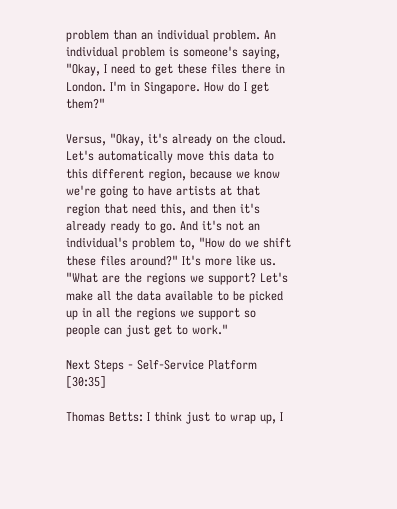problem than an individual problem. An individual problem is someone's saying, "Okay, I need to get these files there in London. I'm in Singapore. How do I get them?"

Versus, "Okay, it's already on the cloud. Let's automatically move this data to this different region, because we know we're going to have artists at that region that need this, and then it's already ready to go. And it's not an individual's problem to, "How do we shift these files around?" It's more like us. "What are the regions we support? Let's make all the data available to be picked up in all the regions we support so people can just get to work."

Next Steps - Self-Service Platform [30:35]

Thomas Betts: I think just to wrap up, I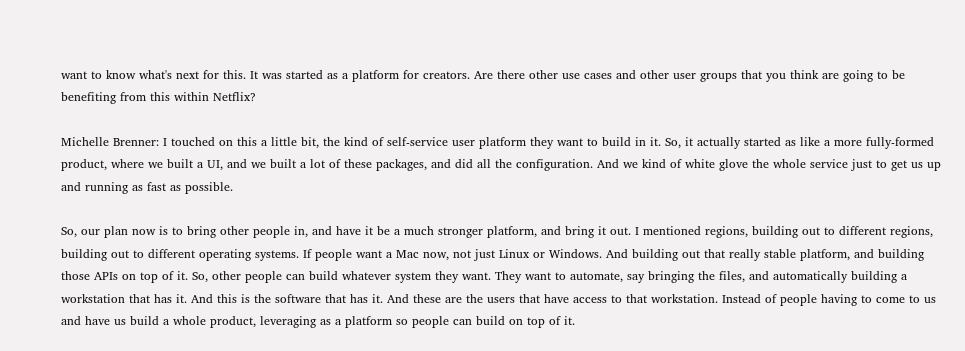want to know what's next for this. It was started as a platform for creators. Are there other use cases and other user groups that you think are going to be benefiting from this within Netflix?

Michelle Brenner: I touched on this a little bit, the kind of self-service user platform they want to build in it. So, it actually started as like a more fully-formed product, where we built a UI, and we built a lot of these packages, and did all the configuration. And we kind of white glove the whole service just to get us up and running as fast as possible.

So, our plan now is to bring other people in, and have it be a much stronger platform, and bring it out. I mentioned regions, building out to different regions, building out to different operating systems. If people want a Mac now, not just Linux or Windows. And building out that really stable platform, and building those APIs on top of it. So, other people can build whatever system they want. They want to automate, say bringing the files, and automatically building a workstation that has it. And this is the software that has it. And these are the users that have access to that workstation. Instead of people having to come to us and have us build a whole product, leveraging as a platform so people can build on top of it.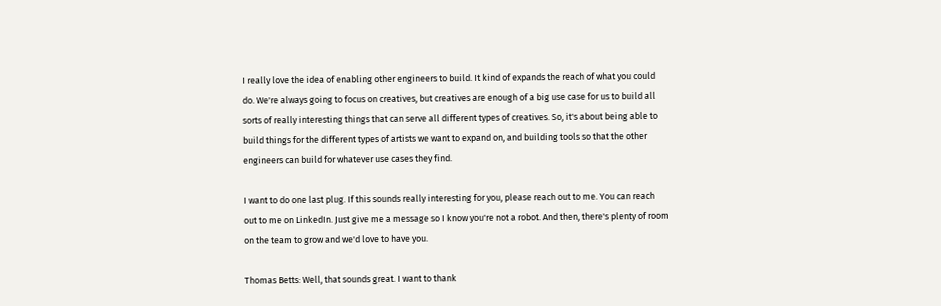I really love the idea of enabling other engineers to build. It kind of expands the reach of what you could do. We're always going to focus on creatives, but creatives are enough of a big use case for us to build all sorts of really interesting things that can serve all different types of creatives. So, it's about being able to build things for the different types of artists we want to expand on, and building tools so that the other engineers can build for whatever use cases they find.

I want to do one last plug. If this sounds really interesting for you, please reach out to me. You can reach out to me on LinkedIn. Just give me a message so I know you're not a robot. And then, there's plenty of room on the team to grow and we'd love to have you.

Thomas Betts: Well, that sounds great. I want to thank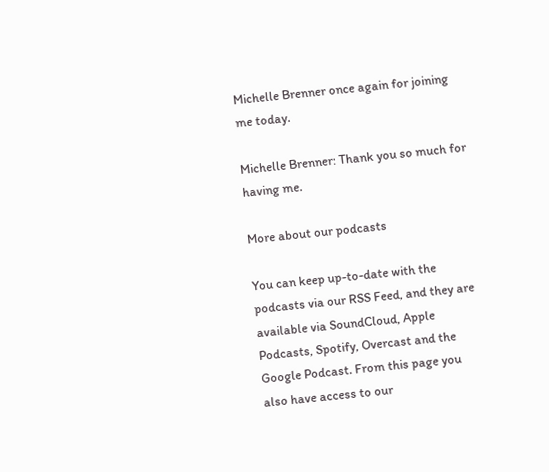Michelle Brenner once again for joining me today.

Michelle Brenner: Thank you so much for having me.

More about our podcasts

You can keep up-to-date with the podcasts via our RSS Feed, and they are available via SoundCloud, Apple Podcasts, Spotify, Overcast and the Google Podcast. From this page you also have access to our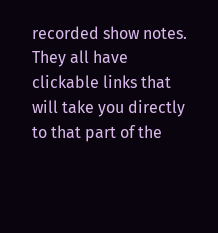recorded show notes. They all have clickable links that will take you directly to that part of the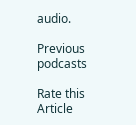audio.

Previous podcasts

Rate this Article